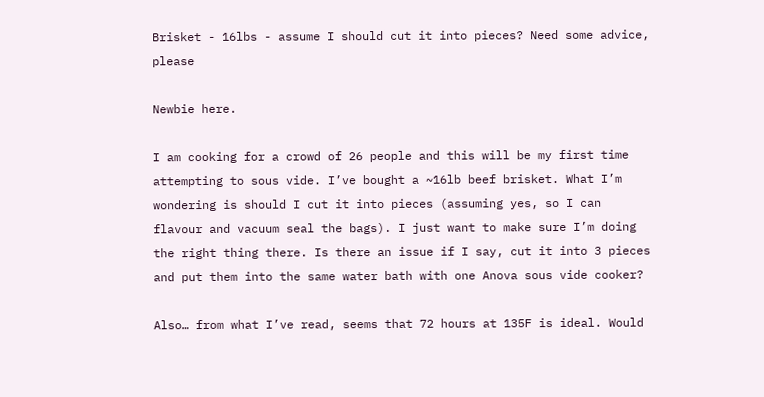Brisket - 16lbs - assume I should cut it into pieces? Need some advice, please

Newbie here.

I am cooking for a crowd of 26 people and this will be my first time attempting to sous vide. I’ve bought a ~16lb beef brisket. What I’m wondering is should I cut it into pieces (assuming yes, so I can flavour and vacuum seal the bags). I just want to make sure I’m doing the right thing there. Is there an issue if I say, cut it into 3 pieces and put them into the same water bath with one Anova sous vide cooker?

Also… from what I’ve read, seems that 72 hours at 135F is ideal. Would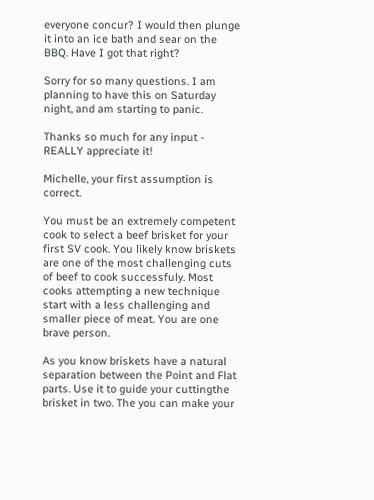everyone concur? I would then plunge it into an ice bath and sear on the BBQ. Have I got that right?

Sorry for so many questions. I am planning to have this on Saturday night, and am starting to panic.

Thanks so much for any input - REALLY appreciate it!

Michelle, your first assumption is correct.

You must be an extremely competent cook to select a beef brisket for your first SV cook. You likely know briskets are one of the most challenging cuts of beef to cook successfuly. Most cooks attempting a new technique start with a less challenging and smaller piece of meat. You are one brave person.

As you know briskets have a natural separation between the Point and Flat parts. Use it to guide your cuttingthe brisket in two. The you can make your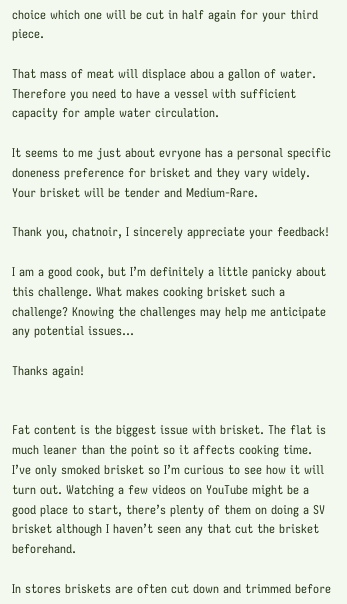choice which one will be cut in half again for your third piece.

That mass of meat will displace abou a gallon of water. Therefore you need to have a vessel with sufficient capacity for ample water circulation.

It seems to me just about evryone has a personal specific doneness preference for brisket and they vary widely. Your brisket will be tender and Medium-Rare.

Thank you, chatnoir, I sincerely appreciate your feedback!

I am a good cook, but I’m definitely a little panicky about this challenge. What makes cooking brisket such a challenge? Knowing the challenges may help me anticipate any potential issues…

Thanks again!


Fat content is the biggest issue with brisket. The flat is much leaner than the point so it affects cooking time. I’ve only smoked brisket so I’m curious to see how it will turn out. Watching a few videos on YouTube might be a good place to start, there’s plenty of them on doing a SV brisket although I haven’t seen any that cut the brisket beforehand.

In stores briskets are often cut down and trimmed before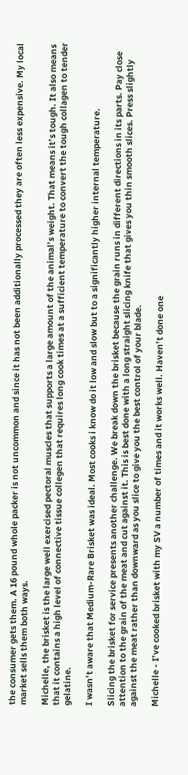the consumer gets them. A 16 pound whole packer is not uncommon and since it has not been additionally processed they are often less expensive. My local market sells them both ways.

Michelle, the brisket is the large well exercised pectoral muscles that supports a large amount of the animal’s weight. That means it’s tough. It also means that it contains a high level of connective tissue collegen that requires long cook times at a sufficient temperature to convert the tough collagen to tender gelatine.

I wasn’t aware that Medium-Rare Brisket was ideal. Most cooks i know do it low and slow but to a significantly higher internal temperature.

Slicing the brisket for service presents another challenge. We break down the brisket because the grain runs in different directions in its parts. Pay close attention to the grain of the meat and cut against it. This is best done with a long straight slicing knife that gives you thin smooth slices. Press slightly against the meat rather than downward as you slice to give you the best control of your blade.

Michelle - I’ve cooked brisket with my SV a number of times and it works well. Haven’t done one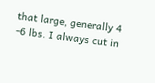that large, generally 4 -6 lbs. I always cut in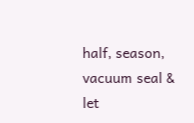half, season, vacuum seal & let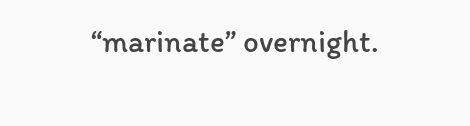“marinate” overnight.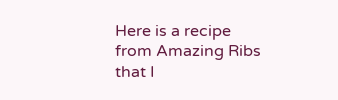Here is a recipe from Amazing Ribs that I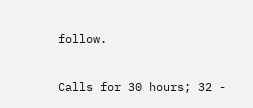follow.

Calls for 30 hours; 32 -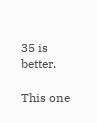35 is better.

This one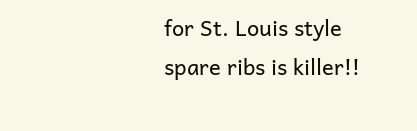for St. Louis style spare ribs is killer!!